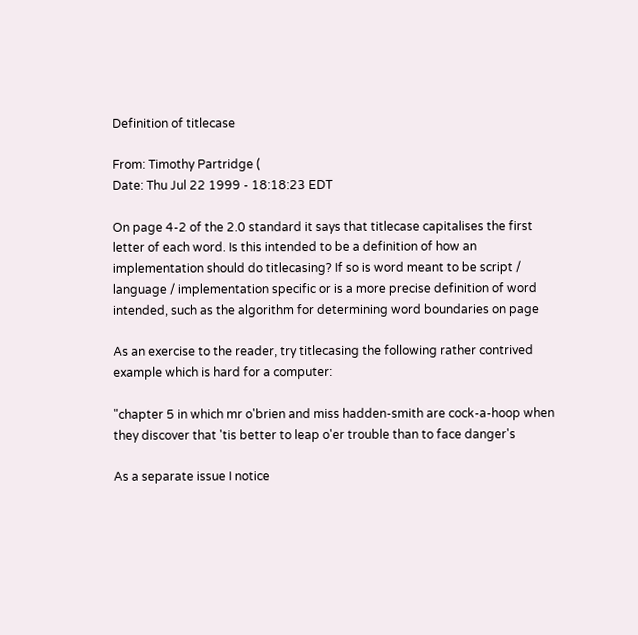Definition of titlecase

From: Timothy Partridge (
Date: Thu Jul 22 1999 - 18:18:23 EDT

On page 4-2 of the 2.0 standard it says that titlecase capitalises the first
letter of each word. Is this intended to be a definition of how an
implementation should do titlecasing? If so is word meant to be script /
language / implementation specific or is a more precise definition of word
intended, such as the algorithm for determining word boundaries on page

As an exercise to the reader, try titlecasing the following rather contrived
example which is hard for a computer:

"chapter 5 in which mr o'brien and miss hadden-smith are cock-a-hoop when
they discover that 'tis better to leap o'er trouble than to face danger's

As a separate issue I notice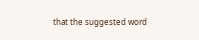that the suggested word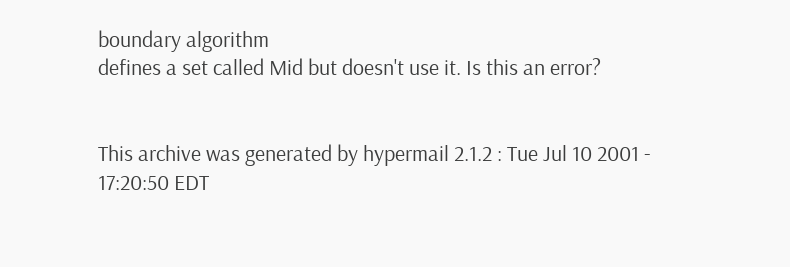boundary algorithm
defines a set called Mid but doesn't use it. Is this an error?


This archive was generated by hypermail 2.1.2 : Tue Jul 10 2001 - 17:20:50 EDT